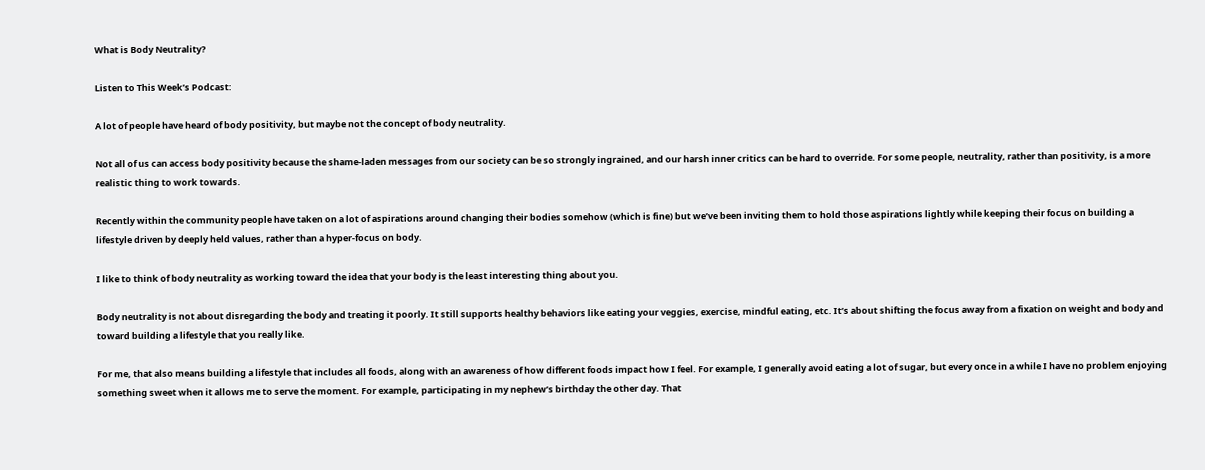What is Body Neutrality?

Listen to This Week’s Podcast:

A lot of people have heard of body positivity, but maybe not the concept of body neutrality.

Not all of us can access body positivity because the shame-laden messages from our society can be so strongly ingrained, and our harsh inner critics can be hard to override. For some people, neutrality, rather than positivity, is a more realistic thing to work towards.

Recently within the community people have taken on a lot of aspirations around changing their bodies somehow (which is fine) but we’ve been inviting them to hold those aspirations lightly while keeping their focus on building a lifestyle driven by deeply held values, rather than a hyper-focus on body.

I like to think of body neutrality as working toward the idea that your body is the least interesting thing about you.

Body neutrality is not about disregarding the body and treating it poorly. It still supports healthy behaviors like eating your veggies, exercise, mindful eating, etc. It’s about shifting the focus away from a fixation on weight and body and toward building a lifestyle that you really like.

For me, that also means building a lifestyle that includes all foods, along with an awareness of how different foods impact how I feel. For example, I generally avoid eating a lot of sugar, but every once in a while I have no problem enjoying something sweet when it allows me to serve the moment. For example, participating in my nephew’s birthday the other day. That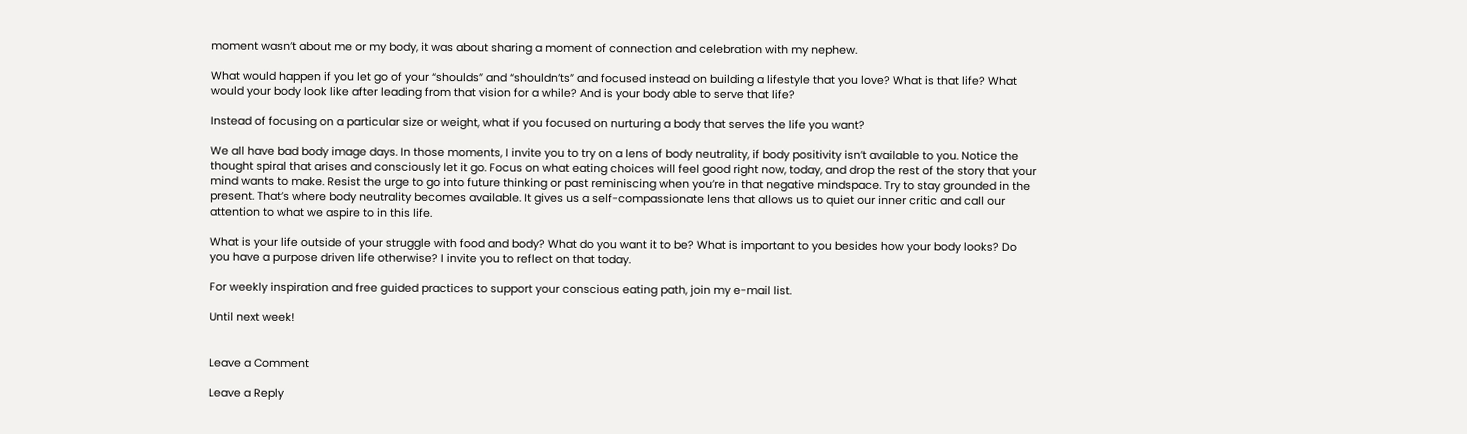moment wasn’t about me or my body, it was about sharing a moment of connection and celebration with my nephew.

What would happen if you let go of your “shoulds” and “shouldn’ts” and focused instead on building a lifestyle that you love? What is that life? What would your body look like after leading from that vision for a while? And is your body able to serve that life?

Instead of focusing on a particular size or weight, what if you focused on nurturing a body that serves the life you want?

We all have bad body image days. In those moments, I invite you to try on a lens of body neutrality, if body positivity isn’t available to you. Notice the thought spiral that arises and consciously let it go. Focus on what eating choices will feel good right now, today, and drop the rest of the story that your mind wants to make. Resist the urge to go into future thinking or past reminiscing when you’re in that negative mindspace. Try to stay grounded in the present. That’s where body neutrality becomes available. It gives us a self-compassionate lens that allows us to quiet our inner critic and call our attention to what we aspire to in this life.

What is your life outside of your struggle with food and body? What do you want it to be? What is important to you besides how your body looks? Do you have a purpose driven life otherwise? I invite you to reflect on that today.

For weekly inspiration and free guided practices to support your conscious eating path, join my e-mail list.

Until next week!


Leave a Comment

Leave a Reply